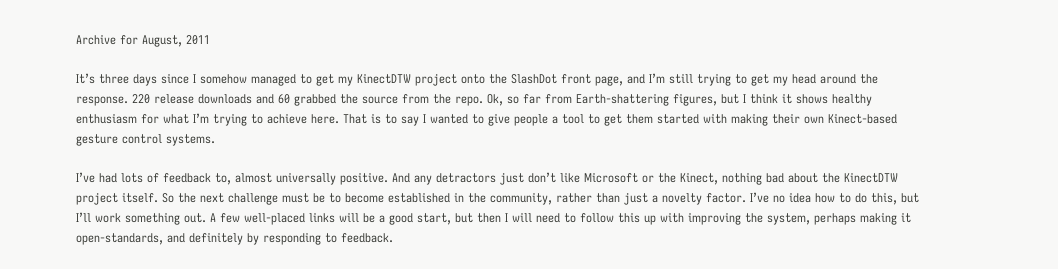Archive for August, 2011

It’s three days since I somehow managed to get my KinectDTW project onto the SlashDot front page, and I’m still trying to get my head around the response. 220 release downloads and 60 grabbed the source from the repo. Ok, so far from Earth-shattering figures, but I think it shows healthy enthusiasm for what I’m trying to achieve here. That is to say I wanted to give people a tool to get them started with making their own Kinect-based gesture control systems.

I’ve had lots of feedback to, almost universally positive. And any detractors just don’t like Microsoft or the Kinect, nothing bad about the KinectDTW project itself. So the next challenge must be to become established in the community, rather than just a novelty factor. I’ve no idea how to do this, but I’ll work something out. A few well-placed links will be a good start, but then I will need to follow this up with improving the system, perhaps making it open-standards, and definitely by responding to feedback.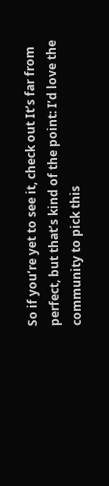So if you’re yet to see it, check out It’s far from perfect, but that’s kind of the point: I’d love the community to pick this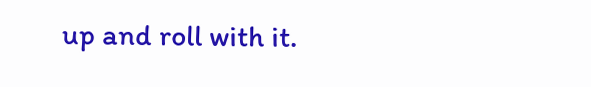up and roll with it.